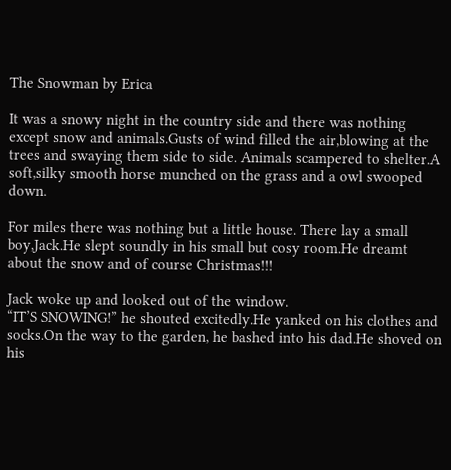The Snowman by Erica

It was a snowy night in the country side and there was nothing except snow and animals.Gusts of wind filled the air,blowing at the trees and swaying them side to side. Animals scampered to shelter.A soft,silky smooth horse munched on the grass and a owl swooped down.

For miles there was nothing but a little house. There lay a small boy,Jack.He slept soundly in his small but cosy room.He dreamt about the snow and of course Christmas!!!

Jack woke up and looked out of the window.
“IT’S SNOWING!” he shouted excitedly.He yanked on his clothes and socks.On the way to the garden, he bashed into his dad.He shoved on his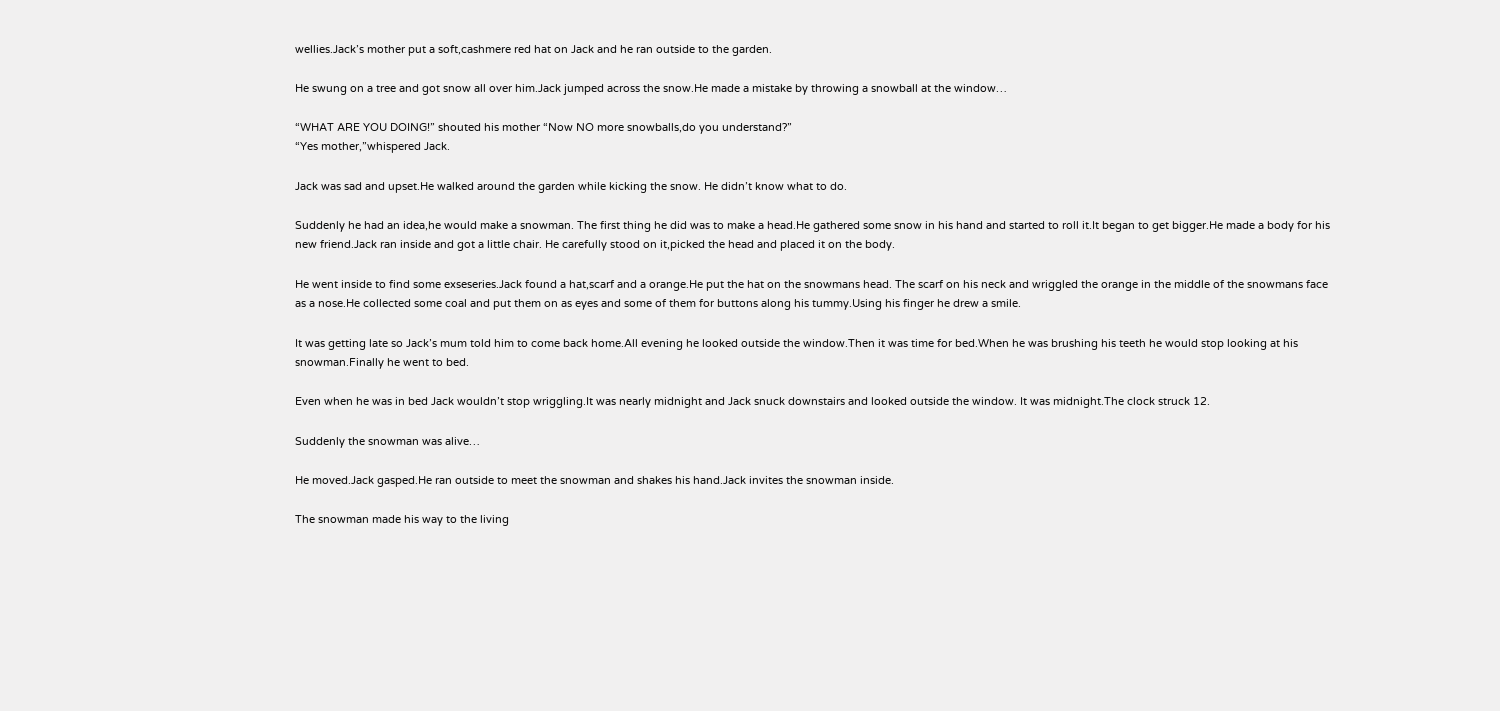wellies.Jack’s mother put a soft,cashmere red hat on Jack and he ran outside to the garden.

He swung on a tree and got snow all over him.Jack jumped across the snow.He made a mistake by throwing a snowball at the window…

“WHAT ARE YOU DOING!” shouted his mother “Now NO more snowballs,do you understand?”
“Yes mother,”whispered Jack.

Jack was sad and upset.He walked around the garden while kicking the snow. He didn’t know what to do.

Suddenly he had an idea,he would make a snowman. The first thing he did was to make a head.He gathered some snow in his hand and started to roll it.It began to get bigger.He made a body for his new friend.Jack ran inside and got a little chair. He carefully stood on it,picked the head and placed it on the body.

He went inside to find some exseseries.Jack found a hat,scarf and a orange.He put the hat on the snowmans head. The scarf on his neck and wriggled the orange in the middle of the snowmans face as a nose.He collected some coal and put them on as eyes and some of them for buttons along his tummy.Using his finger he drew a smile.

It was getting late so Jack’s mum told him to come back home.All evening he looked outside the window.Then it was time for bed.When he was brushing his teeth he would stop looking at his snowman.Finally he went to bed.

Even when he was in bed Jack wouldn’t stop wriggling.It was nearly midnight and Jack snuck downstairs and looked outside the window. It was midnight.The clock struck 12.

Suddenly the snowman was alive…

He moved.Jack gasped.He ran outside to meet the snowman and shakes his hand.Jack invites the snowman inside.

The snowman made his way to the living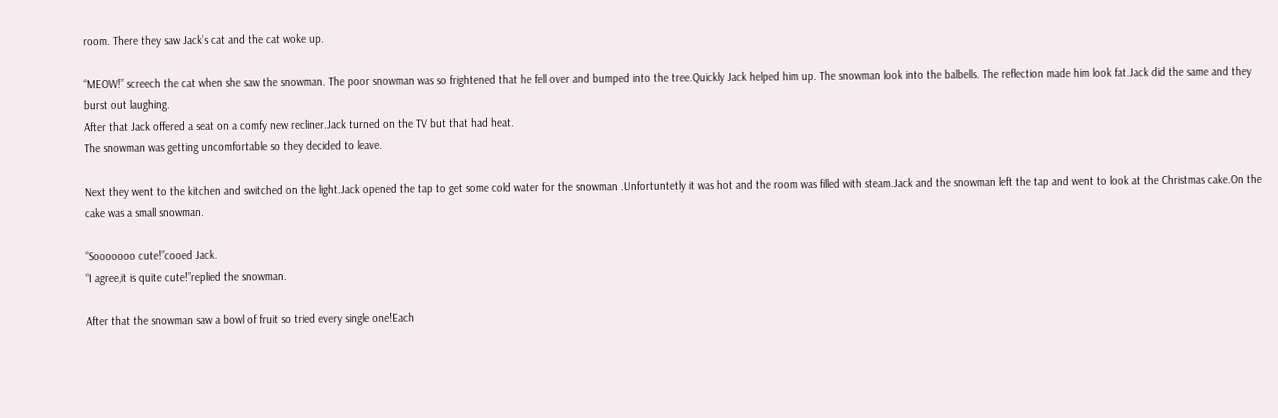room. There they saw Jack’s cat and the cat woke up.

“MEOW!” screech the cat when she saw the snowman. The poor snowman was so frightened that he fell over and bumped into the tree.Quickly Jack helped him up. The snowman look into the balbells. The reflection made him look fat.Jack did the same and they burst out laughing.
After that Jack offered a seat on a comfy new recliner.Jack turned on the TV but that had heat.
The snowman was getting uncomfortable so they decided to leave.

Next they went to the kitchen and switched on the light.Jack opened the tap to get some cold water for the snowman .Unfortuntetly it was hot and the room was filled with steam.Jack and the snowman left the tap and went to look at the Christmas cake.On the cake was a small snowman.

“Sooooooo cute!”cooed Jack.
“I agree,it is quite cute!”replied the snowman.

After that the snowman saw a bowl of fruit so tried every single one!Each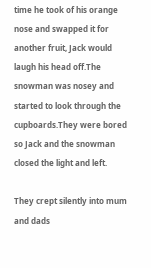time he took of his orange nose and swapped it for another fruit, Jack would laugh his head off.The snowman was nosey and started to look through the cupboards.They were bored so Jack and the snowman closed the light and left.

They crept silently into mum and dads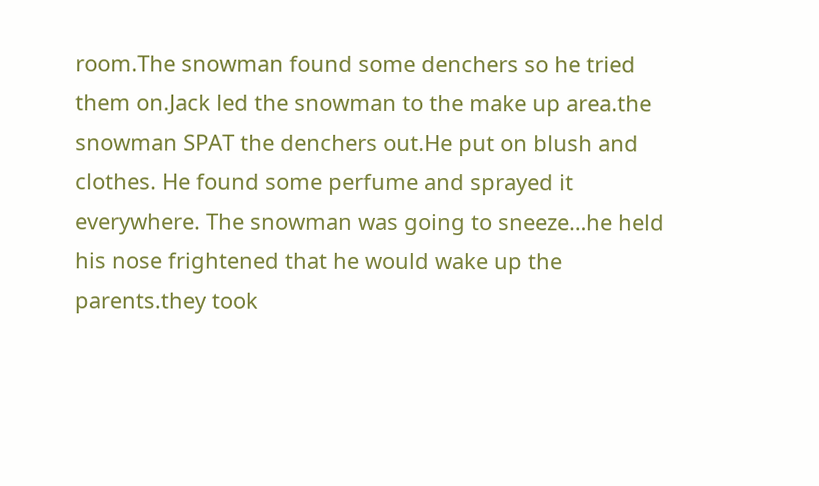room.The snowman found some denchers so he tried them on.Jack led the snowman to the make up area.the snowman SPAT the denchers out.He put on blush and clothes. He found some perfume and sprayed it everywhere. The snowman was going to sneeze…he held his nose frightened that he would wake up the parents.they took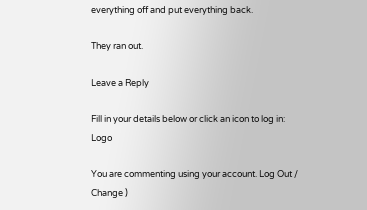everything off and put everything back.

They ran out.

Leave a Reply

Fill in your details below or click an icon to log in: Logo

You are commenting using your account. Log Out / Change )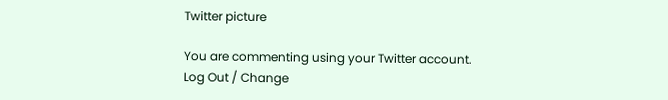Twitter picture

You are commenting using your Twitter account. Log Out / Change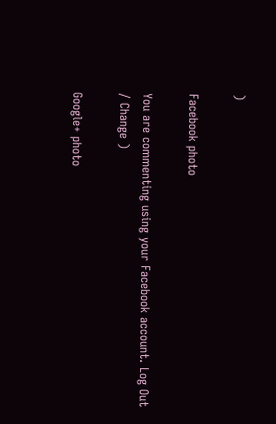)

Facebook photo

You are commenting using your Facebook account. Log Out / Change )

Google+ photo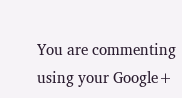You are commenting using your Google+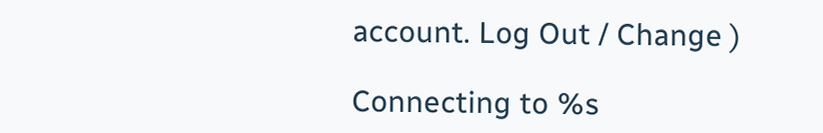account. Log Out / Change )

Connecting to %s